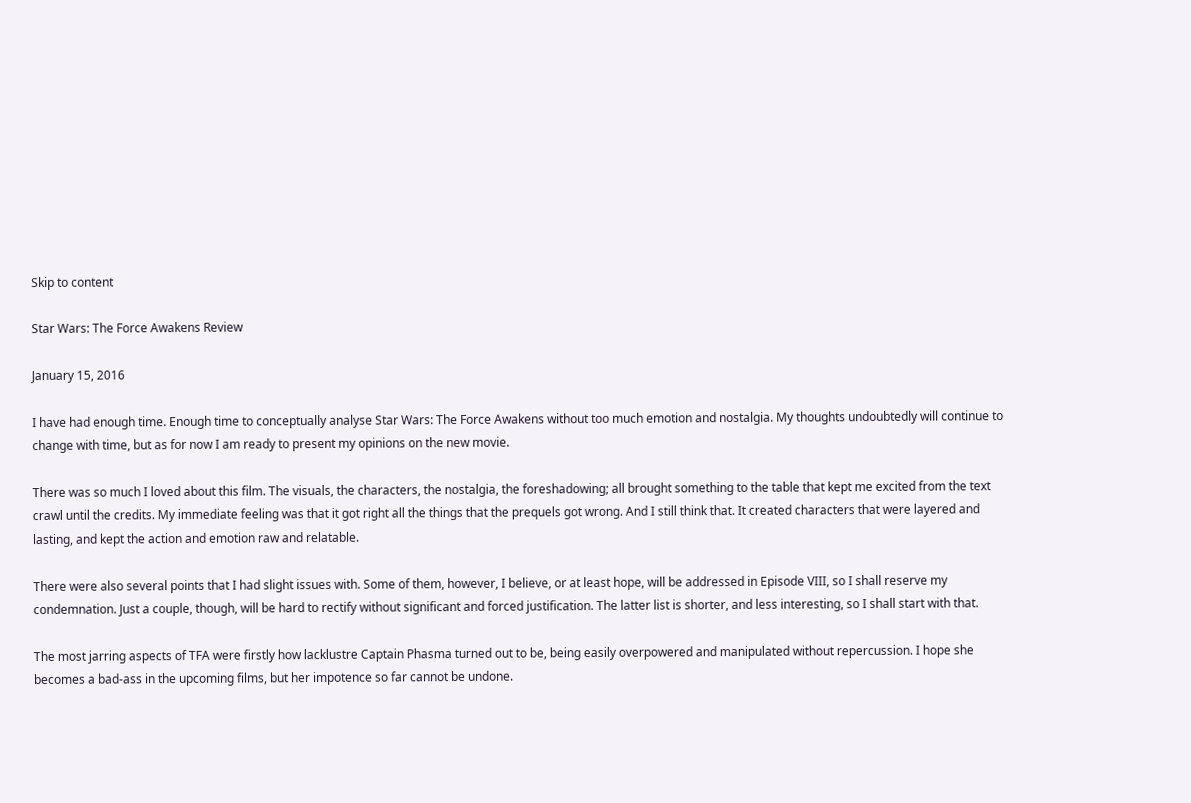Skip to content

Star Wars: The Force Awakens Review

January 15, 2016

I have had enough time. Enough time to conceptually analyse Star Wars: The Force Awakens without too much emotion and nostalgia. My thoughts undoubtedly will continue to change with time, but as for now I am ready to present my opinions on the new movie.

There was so much I loved about this film. The visuals, the characters, the nostalgia, the foreshadowing; all brought something to the table that kept me excited from the text crawl until the credits. My immediate feeling was that it got right all the things that the prequels got wrong. And I still think that. It created characters that were layered and lasting, and kept the action and emotion raw and relatable.

There were also several points that I had slight issues with. Some of them, however, I believe, or at least hope, will be addressed in Episode VIII, so I shall reserve my condemnation. Just a couple, though, will be hard to rectify without significant and forced justification. The latter list is shorter, and less interesting, so I shall start with that.

The most jarring aspects of TFA were firstly how lacklustre Captain Phasma turned out to be, being easily overpowered and manipulated without repercussion. I hope she becomes a bad-ass in the upcoming films, but her impotence so far cannot be undone.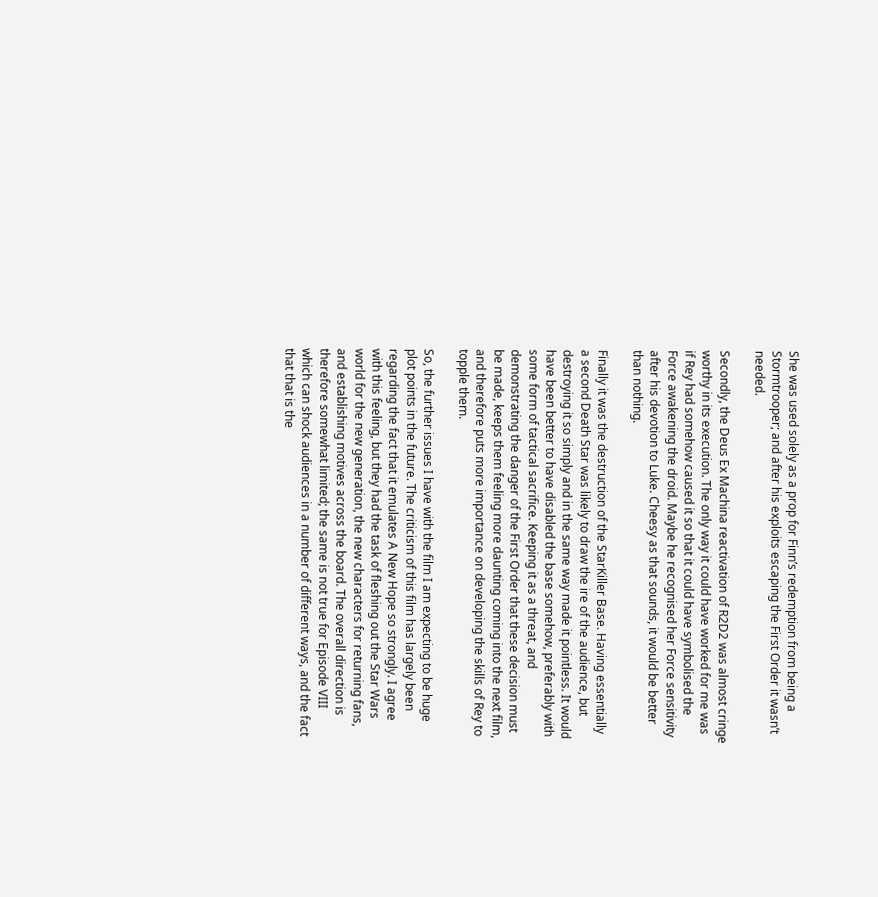She was used solely as a prop for Finn’s redemption from being a Stormtrooper; and after his exploits escaping the First Order it wasn’t needed.

Secondly, the Deus Ex Machina reactivation of R2D2 was almost cringe worthy in its execution. The only way it could have worked for me was if Rey had somehow caused it so that it could have symbolised the Force awakening the droid. Maybe he recognised her Force sensitivity after his devotion to Luke. Cheesy as that sounds, it would be better than nothing.

Finally it was the destruction of the StarKiller Base. Having essentially a second Death Star was likely to draw the ire of the audience, but destroying it so simply and in the same way made it pointless. It would have been better to have disabled the base somehow, preferably with some form of tactical sacrifice. Keeping it as a threat, and demonstrating the danger of the First Order that these decision must be made, keeps them feeling more daunting coming into the next film, and therefore puts more importance on developing the skills of Rey to topple them.

So, the further issues I have with the film I am expecting to be huge plot points in the future. The criticism of this film has largely been regarding the fact that it emulates A New Hope so strongly. I agree with this feeling, but they had the task of fleshing out the Star Wars world for the new generation, the new characters for returning fans, and establishing motives across the board. The overall direction is therefore somewhat limited; the same is not true for Episode VIII which can shock audiences in a number of different ways, and the fact that that is the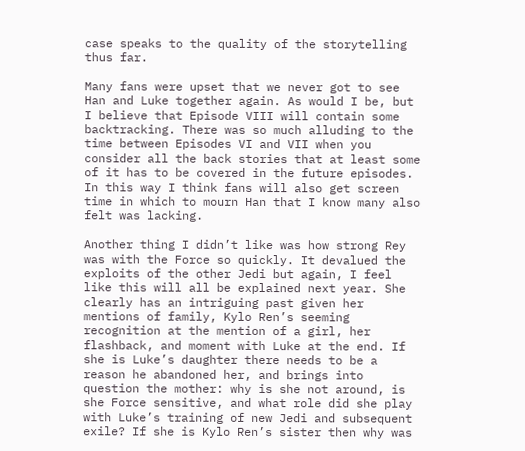case speaks to the quality of the storytelling thus far.

Many fans were upset that we never got to see Han and Luke together again. As would I be, but I believe that Episode VIII will contain some backtracking. There was so much alluding to the time between Episodes VI and VII when you consider all the back stories that at least some of it has to be covered in the future episodes. In this way I think fans will also get screen time in which to mourn Han that I know many also felt was lacking.

Another thing I didn’t like was how strong Rey was with the Force so quickly. It devalued the exploits of the other Jedi but again, I feel like this will all be explained next year. She clearly has an intriguing past given her mentions of family, Kylo Ren’s seeming recognition at the mention of a girl, her flashback, and moment with Luke at the end. If she is Luke’s daughter there needs to be a reason he abandoned her, and brings into question the mother: why is she not around, is she Force sensitive, and what role did she play with Luke’s training of new Jedi and subsequent exile? If she is Kylo Ren’s sister then why was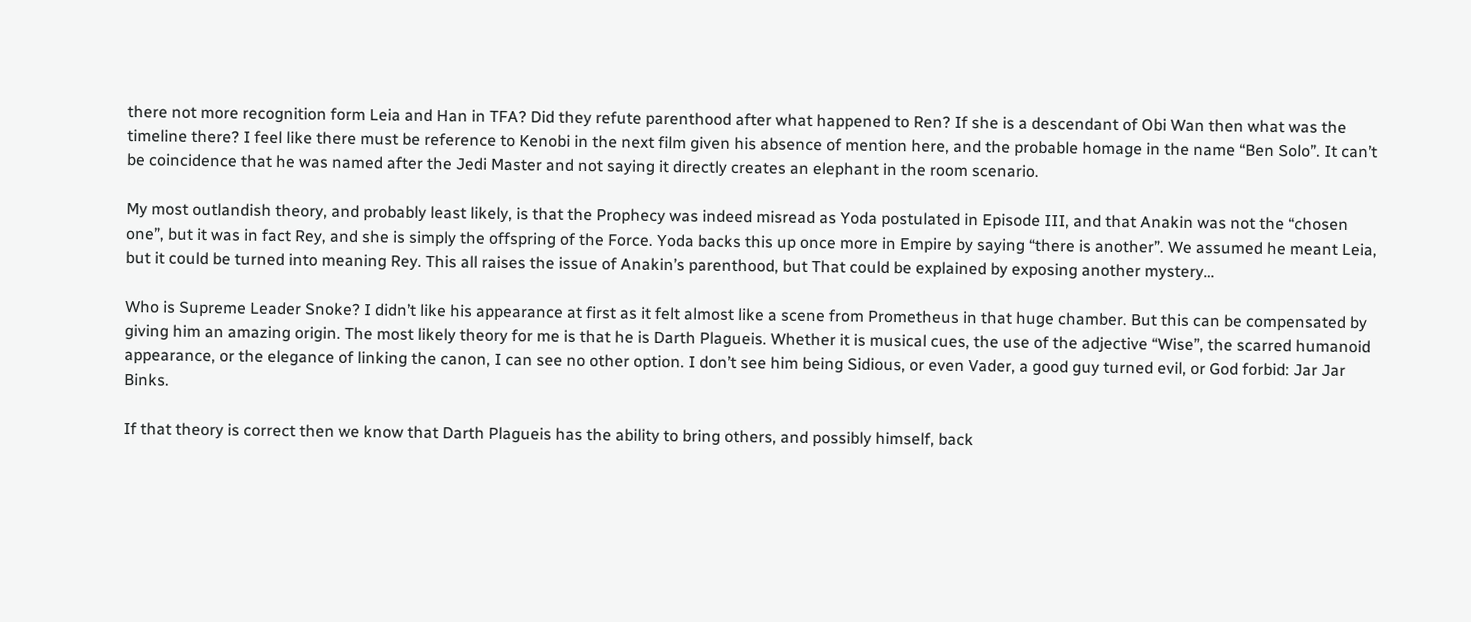there not more recognition form Leia and Han in TFA? Did they refute parenthood after what happened to Ren? If she is a descendant of Obi Wan then what was the timeline there? I feel like there must be reference to Kenobi in the next film given his absence of mention here, and the probable homage in the name “Ben Solo”. It can’t be coincidence that he was named after the Jedi Master and not saying it directly creates an elephant in the room scenario.

My most outlandish theory, and probably least likely, is that the Prophecy was indeed misread as Yoda postulated in Episode III, and that Anakin was not the “chosen one”, but it was in fact Rey, and she is simply the offspring of the Force. Yoda backs this up once more in Empire by saying “there is another”. We assumed he meant Leia, but it could be turned into meaning Rey. This all raises the issue of Anakin’s parenthood, but That could be explained by exposing another mystery…

Who is Supreme Leader Snoke? I didn’t like his appearance at first as it felt almost like a scene from Prometheus in that huge chamber. But this can be compensated by giving him an amazing origin. The most likely theory for me is that he is Darth Plagueis. Whether it is musical cues, the use of the adjective “Wise”, the scarred humanoid appearance, or the elegance of linking the canon, I can see no other option. I don’t see him being Sidious, or even Vader, a good guy turned evil, or God forbid: Jar Jar Binks.

If that theory is correct then we know that Darth Plagueis has the ability to bring others, and possibly himself, back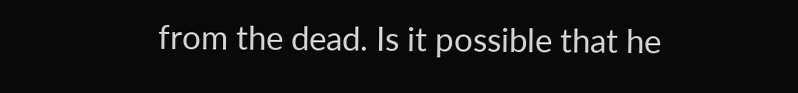from the dead. Is it possible that he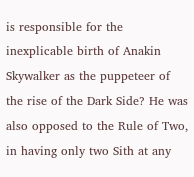is responsible for the inexplicable birth of Anakin Skywalker as the puppeteer of the rise of the Dark Side? He was also opposed to the Rule of Two, in having only two Sith at any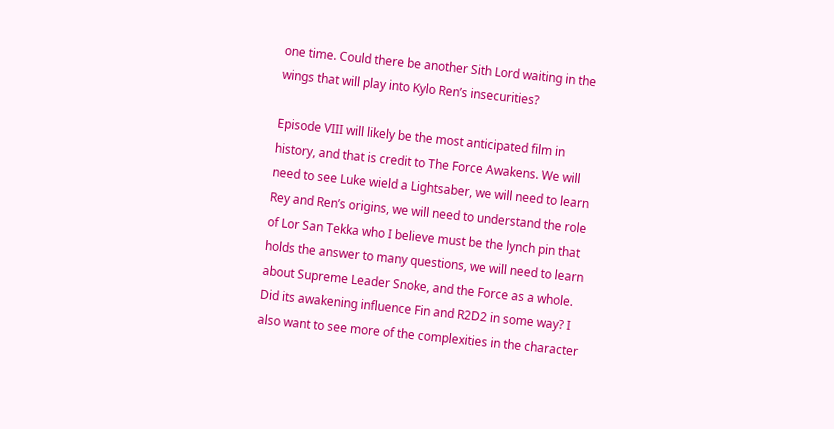one time. Could there be another Sith Lord waiting in the wings that will play into Kylo Ren’s insecurities?

Episode VIII will likely be the most anticipated film in history, and that is credit to The Force Awakens. We will need to see Luke wield a Lightsaber, we will need to learn Rey and Ren’s origins, we will need to understand the role of Lor San Tekka who I believe must be the lynch pin that holds the answer to many questions, we will need to learn about Supreme Leader Snoke, and the Force as a whole. Did its awakening influence Fin and R2D2 in some way? I also want to see more of the complexities in the character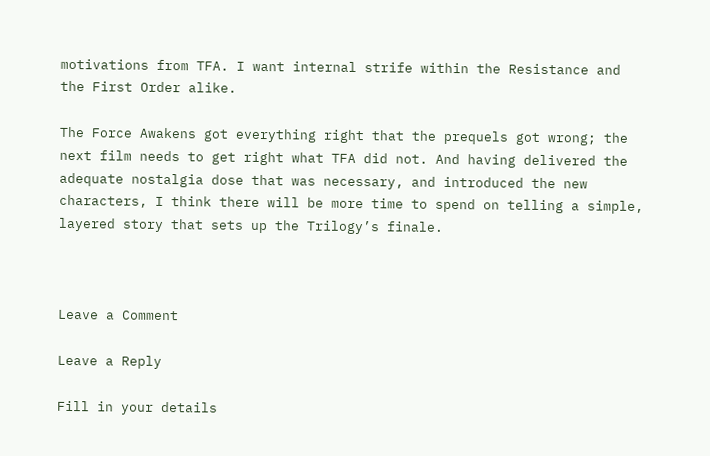motivations from TFA. I want internal strife within the Resistance and the First Order alike.

The Force Awakens got everything right that the prequels got wrong; the next film needs to get right what TFA did not. And having delivered the adequate nostalgia dose that was necessary, and introduced the new characters, I think there will be more time to spend on telling a simple, layered story that sets up the Trilogy’s finale.



Leave a Comment

Leave a Reply

Fill in your details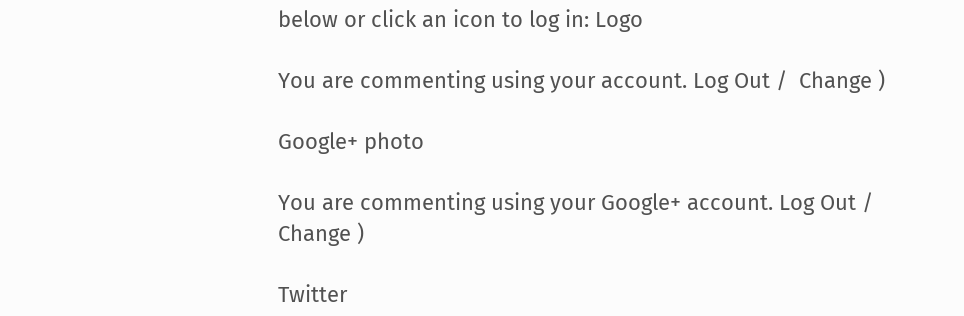below or click an icon to log in: Logo

You are commenting using your account. Log Out /  Change )

Google+ photo

You are commenting using your Google+ account. Log Out /  Change )

Twitter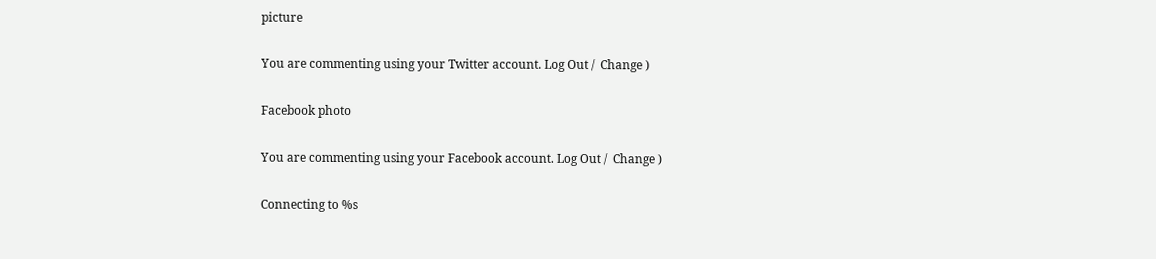picture

You are commenting using your Twitter account. Log Out /  Change )

Facebook photo

You are commenting using your Facebook account. Log Out /  Change )

Connecting to %s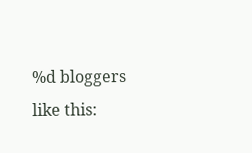%d bloggers like this: